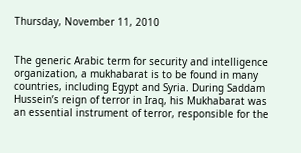Thursday, November 11, 2010


The generic Arabic term for security and intelligence organization, a mukhabarat is to be found in many countries, including Egypt and Syria. During Saddam Hussein’s reign of terror in Iraq, his Mukhabarat was an essential instrument of terror, responsible for the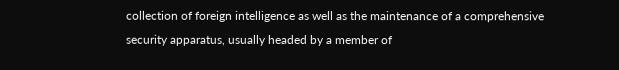collection of foreign intelligence as well as the maintenance of a comprehensive security apparatus, usually headed by a member of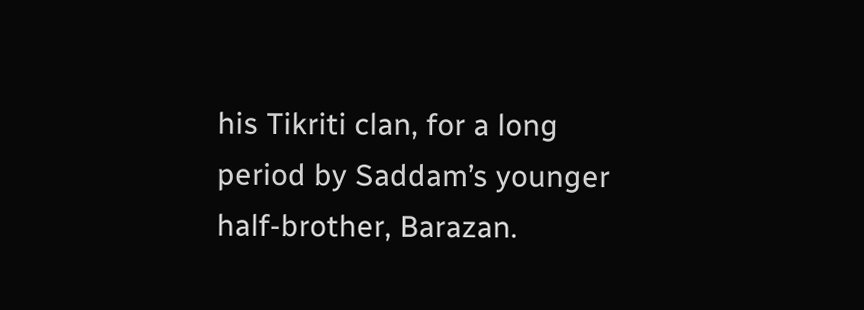his Tikriti clan, for a long period by Saddam’s younger half-brother, Barazan.